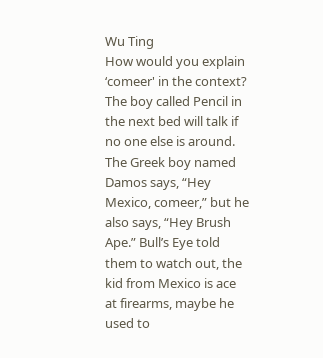Wu Ting
How would you explain ‘comeer' in the context? The boy called Pencil in the next bed will talk if no one else is around. The Greek boy named Damos says, “Hey Mexico, comeer,” but he also says, “Hey Brush Ape.” Bull’s Eye told them to watch out, the kid from Mexico is ace at firearms, maybe he used to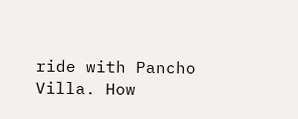ride with Pancho Villa. How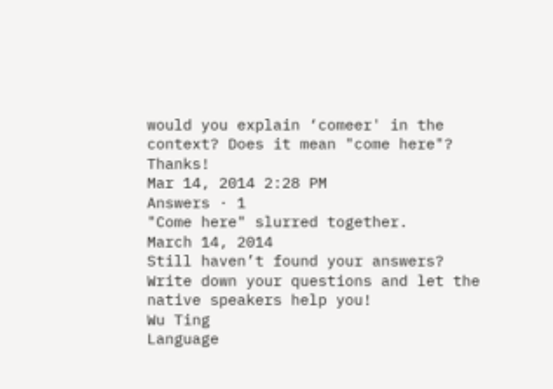would you explain ‘comeer' in the context? Does it mean "come here"? Thanks!
Mar 14, 2014 2:28 PM
Answers · 1
"Come here" slurred together.
March 14, 2014
Still haven’t found your answers?
Write down your questions and let the native speakers help you!
Wu Ting
Language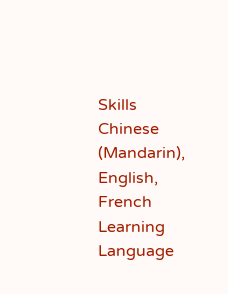Skills
Chinese (Mandarin), English, French
Learning Language